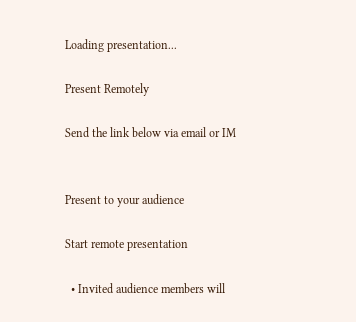Loading presentation...

Present Remotely

Send the link below via email or IM


Present to your audience

Start remote presentation

  • Invited audience members will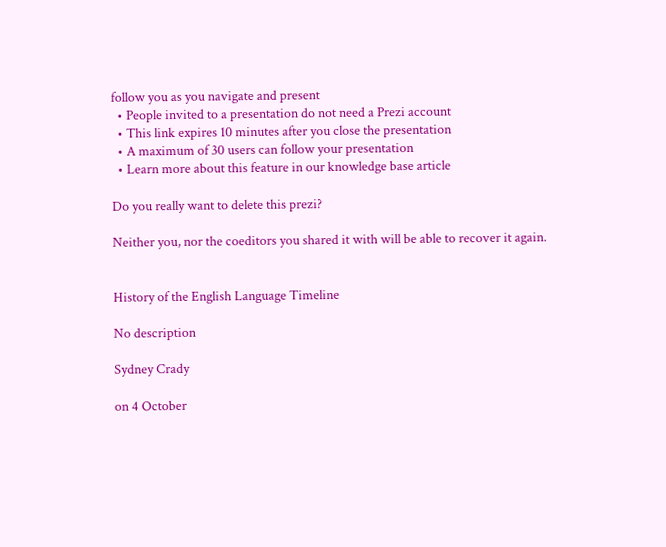follow you as you navigate and present
  • People invited to a presentation do not need a Prezi account
  • This link expires 10 minutes after you close the presentation
  • A maximum of 30 users can follow your presentation
  • Learn more about this feature in our knowledge base article

Do you really want to delete this prezi?

Neither you, nor the coeditors you shared it with will be able to recover it again.


History of the English Language Timeline

No description

Sydney Crady

on 4 October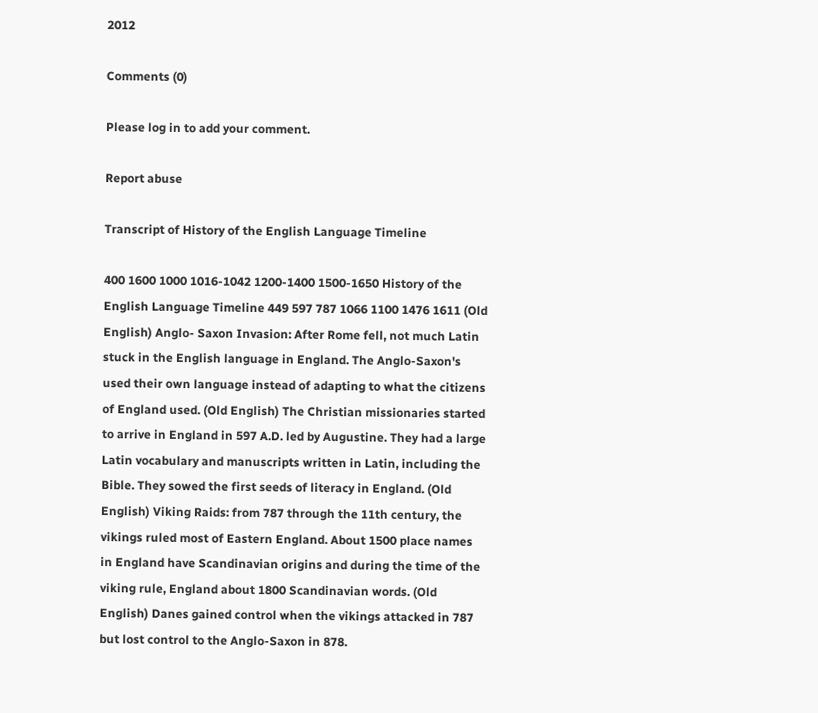2012

Comments (0)

Please log in to add your comment.

Report abuse

Transcript of History of the English Language Timeline

400 1600 1000 1016-1042 1200-1400 1500-1650 History of the English Language Timeline 449 597 787 1066 1100 1476 1611 (Old English) Anglo- Saxon Invasion: After Rome fell, not much Latin stuck in the English language in England. The Anglo-Saxon's used their own language instead of adapting to what the citizens of England used. (Old English) The Christian missionaries started to arrive in England in 597 A.D. led by Augustine. They had a large Latin vocabulary and manuscripts written in Latin, including the Bible. They sowed the first seeds of literacy in England. (Old English) Viking Raids: from 787 through the 11th century, the vikings ruled most of Eastern England. About 1500 place names in England have Scandinavian origins and during the time of the viking rule, England about 1800 Scandinavian words. (Old English) Danes gained control when the vikings attacked in 787 but lost control to the Anglo-Saxon in 878.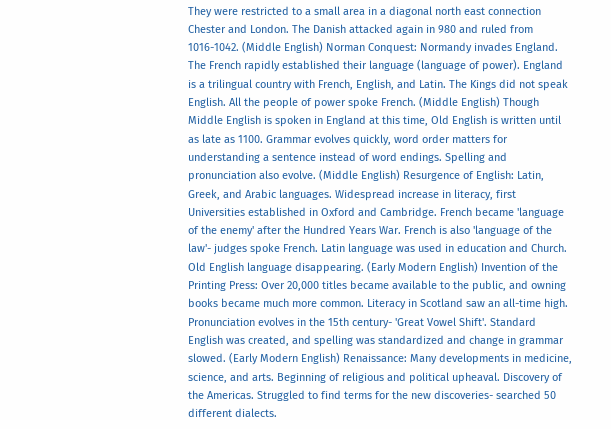They were restricted to a small area in a diagonal north east connection Chester and London. The Danish attacked again in 980 and ruled from 1016-1042. (Middle English) Norman Conquest: Normandy invades England. The French rapidly established their language (language of power). England is a trilingual country with French, English, and Latin. The Kings did not speak English. All the people of power spoke French. (Middle English) Though Middle English is spoken in England at this time, Old English is written until as late as 1100. Grammar evolves quickly, word order matters for understanding a sentence instead of word endings. Spelling and pronunciation also evolve. (Middle English) Resurgence of English: Latin, Greek, and Arabic languages. Widespread increase in literacy, first Universities established in Oxford and Cambridge. French became 'language of the enemy' after the Hundred Years War. French is also 'language of the law'- judges spoke French. Latin language was used in education and Church. Old English language disappearing. (Early Modern English) Invention of the Printing Press: Over 20,000 titles became available to the public, and owning books became much more common. Literacy in Scotland saw an all-time high. Pronunciation evolves in the 15th century- 'Great Vowel Shift'. Standard English was created, and spelling was standardized and change in grammar slowed. (Early Modern English) Renaissance: Many developments in medicine, science, and arts. Beginning of religious and political upheaval. Discovery of the Americas. Struggled to find terms for the new discoveries- searched 50 different dialects.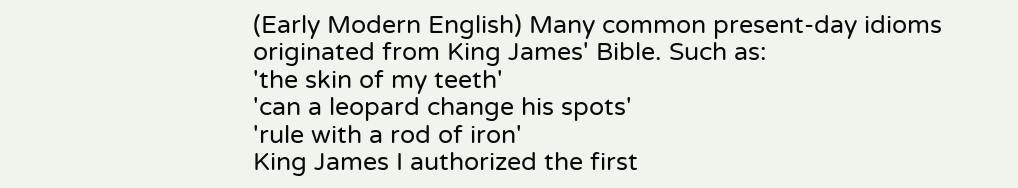(Early Modern English) Many common present-day idioms originated from King James' Bible. Such as:
'the skin of my teeth'
'can a leopard change his spots'
'rule with a rod of iron'
King James I authorized the first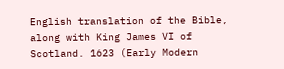English translation of the Bible, along with King James VI of Scotland. 1623 (Early Modern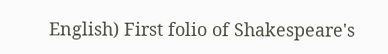English) First folio of Shakespeare's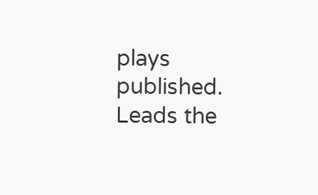plays published.
Leads the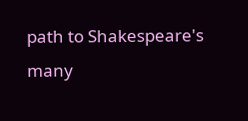path to Shakespeare's many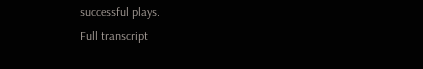successful plays.
Full transcript